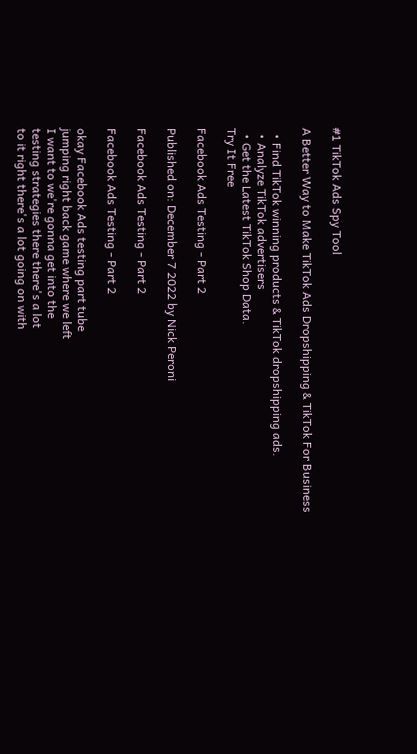#1 TikTok Ads Spy Tool

A Better Way to Make TikTok Ads Dropshipping & TikTok For Business

  • Find TikTok winning products & TikTok dropshipping ads.
  • Analyze TikTok advertisers
  • Get the Latest TikTok Shop Data.
Try It Free

Facebook Ads Testing - Part 2

Published on: December 7 2022 by Nick Peroni

Facebook Ads Testing - Part 2

Facebook Ads Testing - Part 2

okay Facebook Ads testing part tube
jumping right back game where we left
I want to we're gonna get into the
testing strategies there there's a lot
to it right there's a lot going on with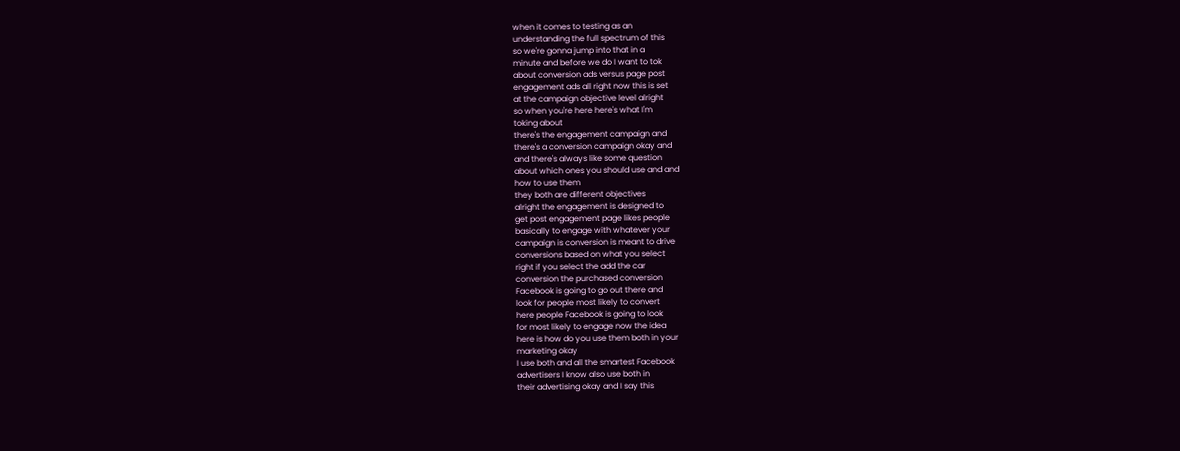when it comes to testing as an
understanding the full spectrum of this
so we're gonna jump into that in a
minute and before we do I want to tok
about conversion ads versus page post
engagement ads all right now this is set
at the campaign objective level alright
so when you're here here's what I'm
toking about
there's the engagement campaign and
there's a conversion campaign okay and
and there's always like some question
about which ones you should use and and
how to use them
they both are different objectives
alright the engagement is designed to
get post engagement page likes people
basically to engage with whatever your
campaign is conversion is meant to drive
conversions based on what you select
right if you select the add the car
conversion the purchased conversion
Facebook is going to go out there and
look for people most likely to convert
here people Facebook is going to look
for most likely to engage now the idea
here is how do you use them both in your
marketing okay
I use both and all the smartest Facebook
advertisers I know also use both in
their advertising okay and I say this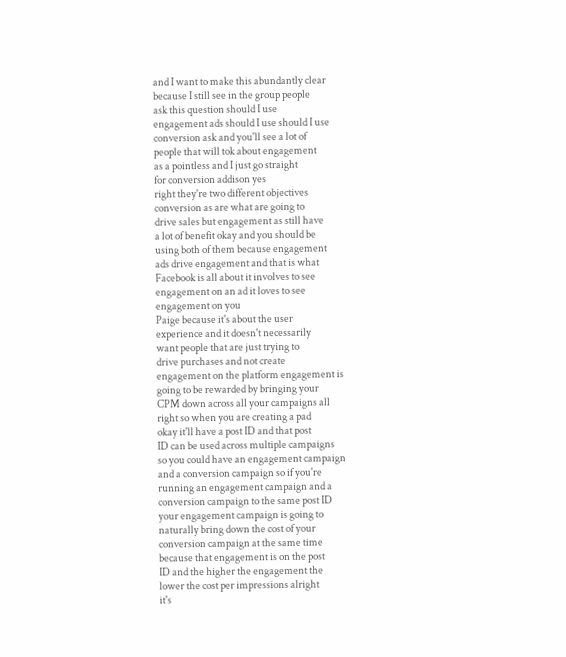and I want to make this abundantly clear
because I still see in the group people
ask this question should I use
engagement ads should I use should I use
conversion ask and you'll see a lot of
people that will tok about engagement
as a pointless and I just go straight
for conversion addison yes
right they're two different objectives
conversion as are what are going to
drive sales but engagement as still have
a lot of benefit okay and you should be
using both of them because engagement
ads drive engagement and that is what
Facebook is all about it involves to see
engagement on an ad it loves to see
engagement on you
Paige because it's about the user
experience and it doesn't necessarily
want people that are just trying to
drive purchases and not create
engagement on the platform engagement is
going to be rewarded by bringing your
CPM down across all your campaigns all
right so when you are creating a pad
okay it'll have a post ID and that post
ID can be used across multiple campaigns
so you could have an engagement campaign
and a conversion campaign so if you're
running an engagement campaign and a
conversion campaign to the same post ID
your engagement campaign is going to
naturally bring down the cost of your
conversion campaign at the same time
because that engagement is on the post
ID and the higher the engagement the
lower the cost per impressions alright
it's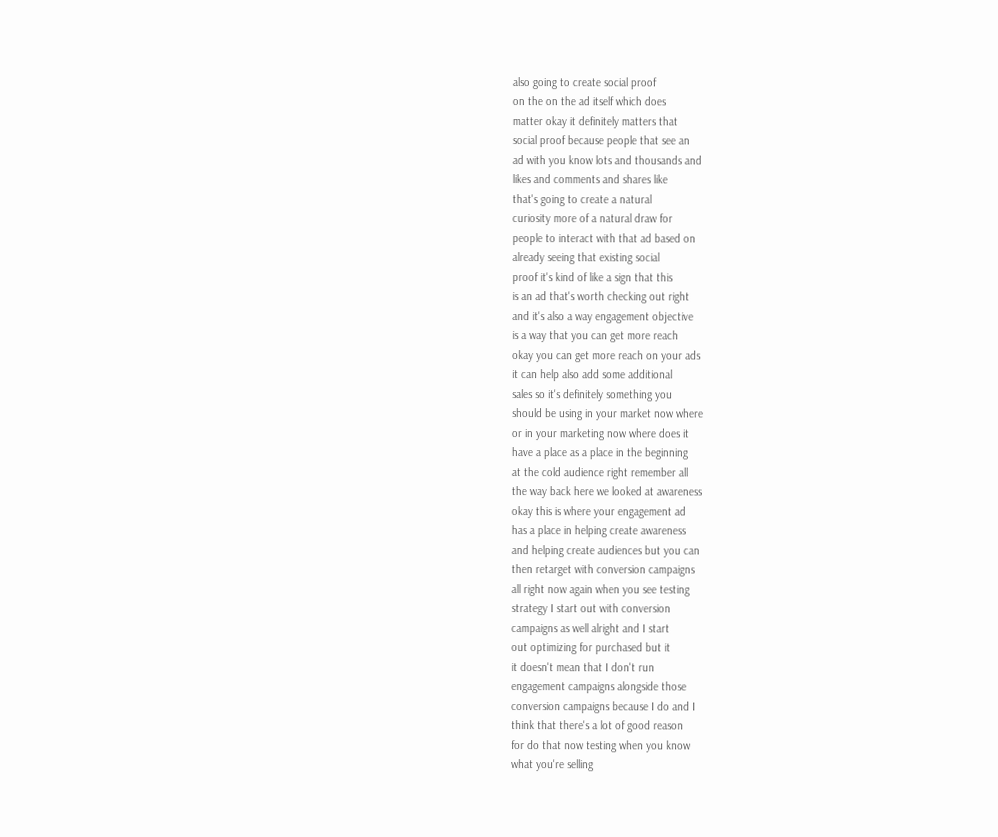also going to create social proof
on the on the ad itself which does
matter okay it definitely matters that
social proof because people that see an
ad with you know lots and thousands and
likes and comments and shares like
that's going to create a natural
curiosity more of a natural draw for
people to interact with that ad based on
already seeing that existing social
proof it's kind of like a sign that this
is an ad that's worth checking out right
and it's also a way engagement objective
is a way that you can get more reach
okay you can get more reach on your ads
it can help also add some additional
sales so it's definitely something you
should be using in your market now where
or in your marketing now where does it
have a place as a place in the beginning
at the cold audience right remember all
the way back here we looked at awareness
okay this is where your engagement ad
has a place in helping create awareness
and helping create audiences but you can
then retarget with conversion campaigns
all right now again when you see testing
strategy I start out with conversion
campaigns as well alright and I start
out optimizing for purchased but it
it doesn't mean that I don't run
engagement campaigns alongside those
conversion campaigns because I do and I
think that there's a lot of good reason
for do that now testing when you know
what you're selling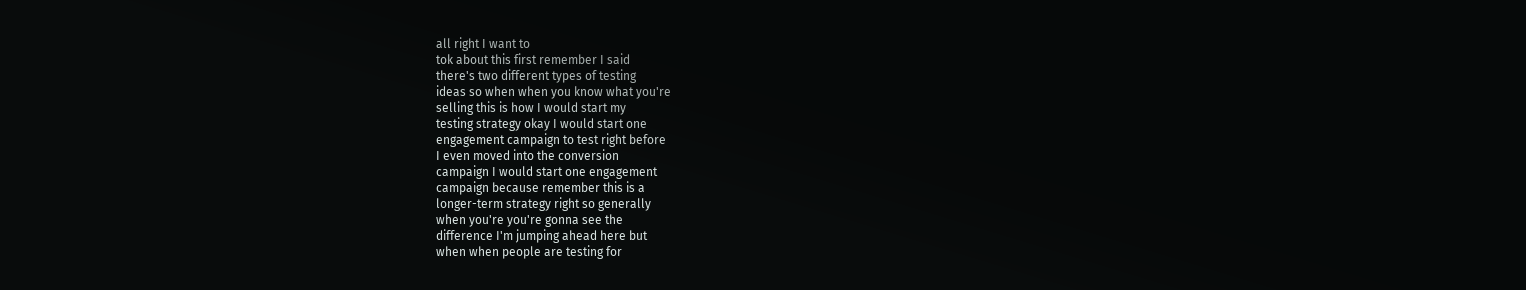all right I want to
tok about this first remember I said
there's two different types of testing
ideas so when when you know what you're
selling this is how I would start my
testing strategy okay I would start one
engagement campaign to test right before
I even moved into the conversion
campaign I would start one engagement
campaign because remember this is a
longer-term strategy right so generally
when you're you're gonna see the
difference I'm jumping ahead here but
when when people are testing for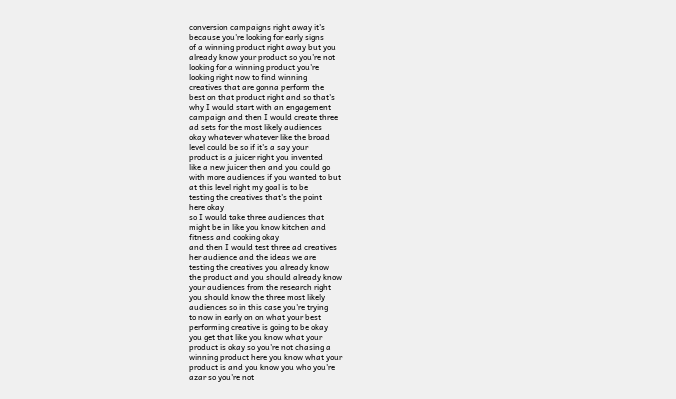conversion campaigns right away it's
because you're looking for early signs
of a winning product right away but you
already know your product so you're not
looking for a winning product you're
looking right now to find winning
creatives that are gonna perform the
best on that product right and so that's
why I would start with an engagement
campaign and then I would create three
ad sets for the most likely audiences
okay whatever whatever like the broad
level could be so if it's a say your
product is a juicer right you invented
like a new juicer then and you could go
with more audiences if you wanted to but
at this level right my goal is to be
testing the creatives that's the point
here okay
so I would take three audiences that
might be in like you know kitchen and
fitness and cooking okay
and then I would test three ad creatives
her audience and the ideas we are
testing the creatives you already know
the product and you should already know
your audiences from the research right
you should know the three most likely
audiences so in this case you're trying
to now in early on on what your best
performing creative is going to be okay
you get that like you know what your
product is okay so you're not chasing a
winning product here you know what your
product is and you know you who you're
azar so you're not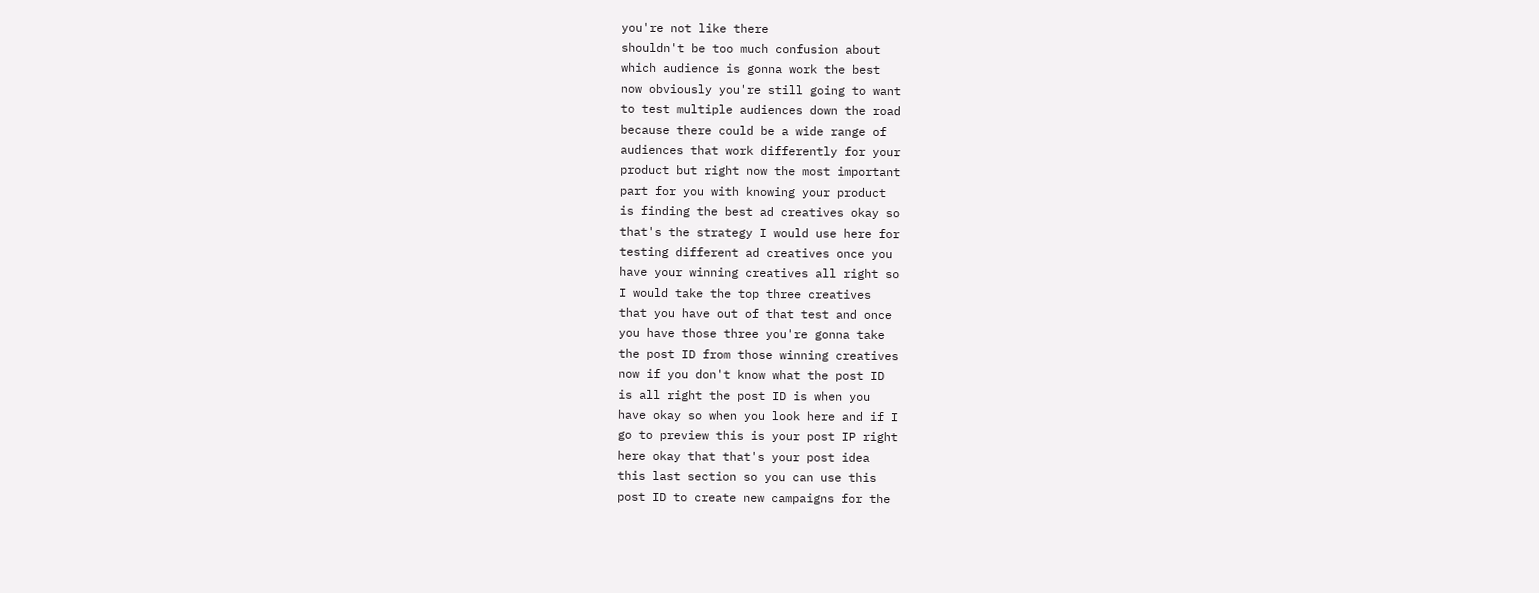you're not like there
shouldn't be too much confusion about
which audience is gonna work the best
now obviously you're still going to want
to test multiple audiences down the road
because there could be a wide range of
audiences that work differently for your
product but right now the most important
part for you with knowing your product
is finding the best ad creatives okay so
that's the strategy I would use here for
testing different ad creatives once you
have your winning creatives all right so
I would take the top three creatives
that you have out of that test and once
you have those three you're gonna take
the post ID from those winning creatives
now if you don't know what the post ID
is all right the post ID is when you
have okay so when you look here and if I
go to preview this is your post IP right
here okay that that's your post idea
this last section so you can use this
post ID to create new campaigns for the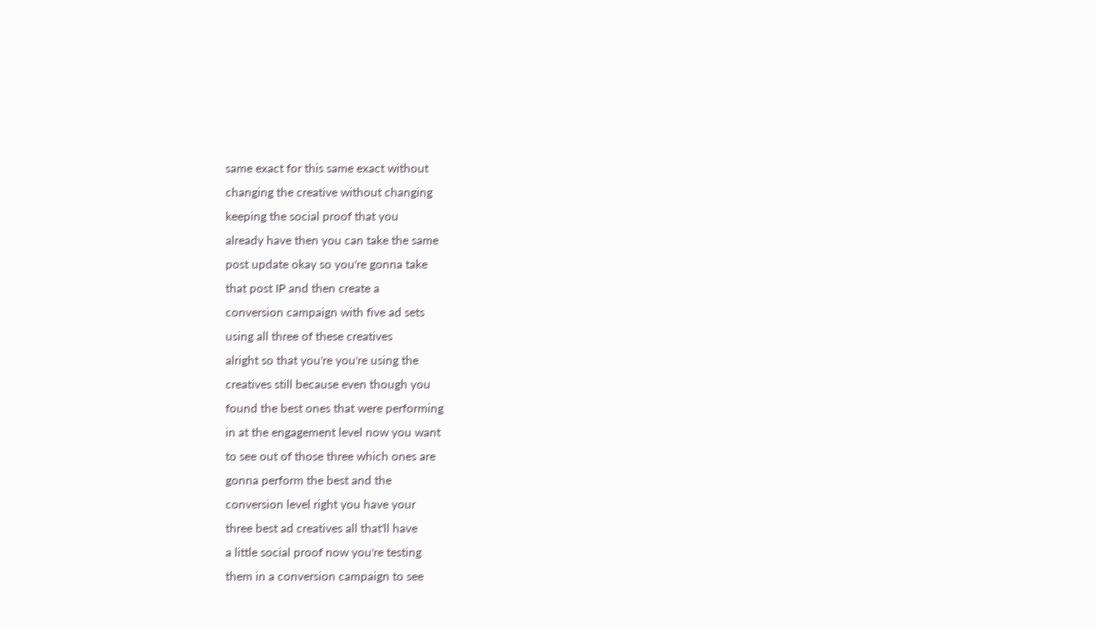same exact for this same exact without
changing the creative without changing
keeping the social proof that you
already have then you can take the same
post update okay so you're gonna take
that post IP and then create a
conversion campaign with five ad sets
using all three of these creatives
alright so that you're you're using the
creatives still because even though you
found the best ones that were performing
in at the engagement level now you want
to see out of those three which ones are
gonna perform the best and the
conversion level right you have your
three best ad creatives all that'll have
a little social proof now you're testing
them in a conversion campaign to see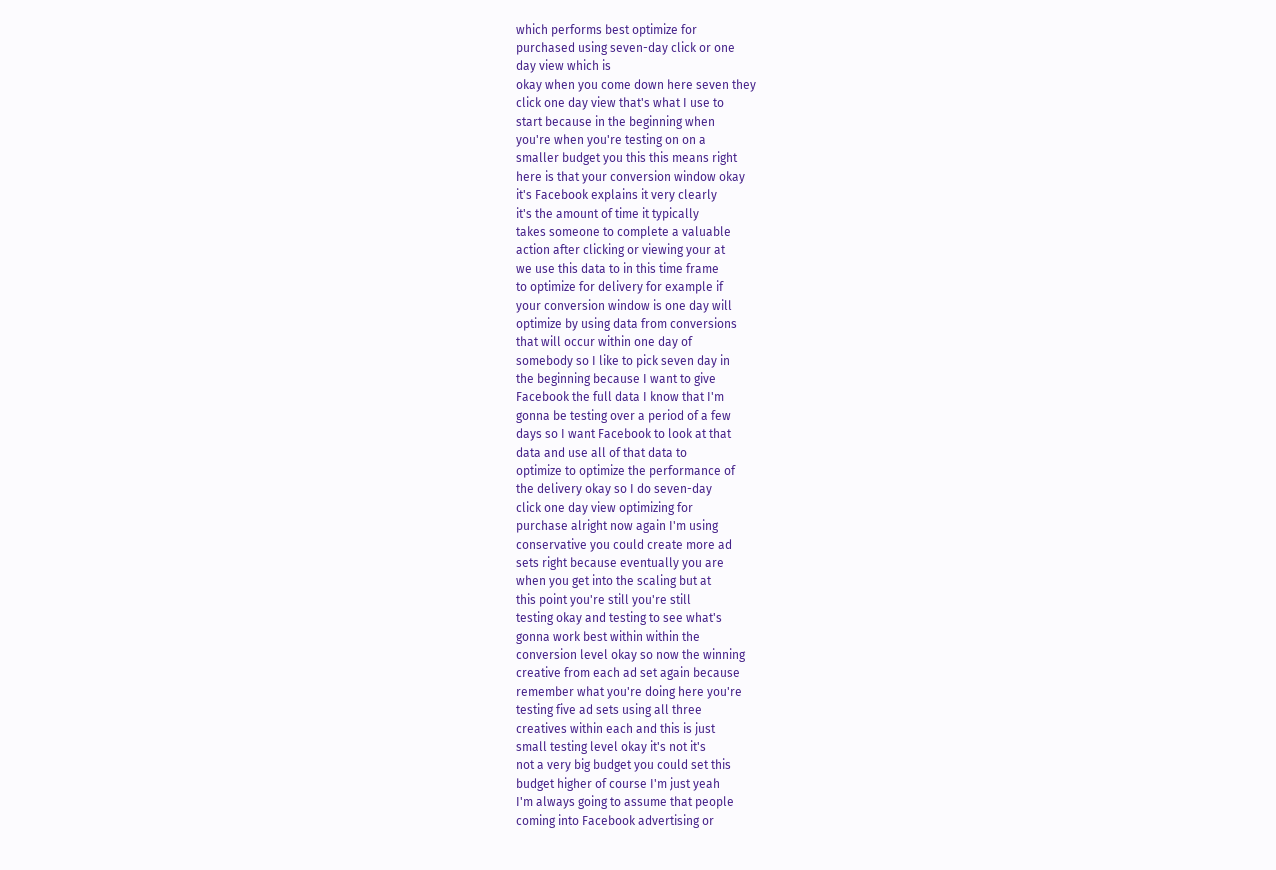which performs best optimize for
purchased using seven-day click or one
day view which is
okay when you come down here seven they
click one day view that's what I use to
start because in the beginning when
you're when you're testing on on a
smaller budget you this this means right
here is that your conversion window okay
it's Facebook explains it very clearly
it's the amount of time it typically
takes someone to complete a valuable
action after clicking or viewing your at
we use this data to in this time frame
to optimize for delivery for example if
your conversion window is one day will
optimize by using data from conversions
that will occur within one day of
somebody so I like to pick seven day in
the beginning because I want to give
Facebook the full data I know that I'm
gonna be testing over a period of a few
days so I want Facebook to look at that
data and use all of that data to
optimize to optimize the performance of
the delivery okay so I do seven-day
click one day view optimizing for
purchase alright now again I'm using
conservative you could create more ad
sets right because eventually you are
when you get into the scaling but at
this point you're still you're still
testing okay and testing to see what's
gonna work best within within the
conversion level okay so now the winning
creative from each ad set again because
remember what you're doing here you're
testing five ad sets using all three
creatives within each and this is just
small testing level okay it's not it's
not a very big budget you could set this
budget higher of course I'm just yeah
I'm always going to assume that people
coming into Facebook advertising or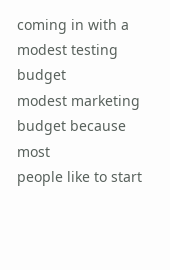coming in with a modest testing budget
modest marketing budget because most
people like to start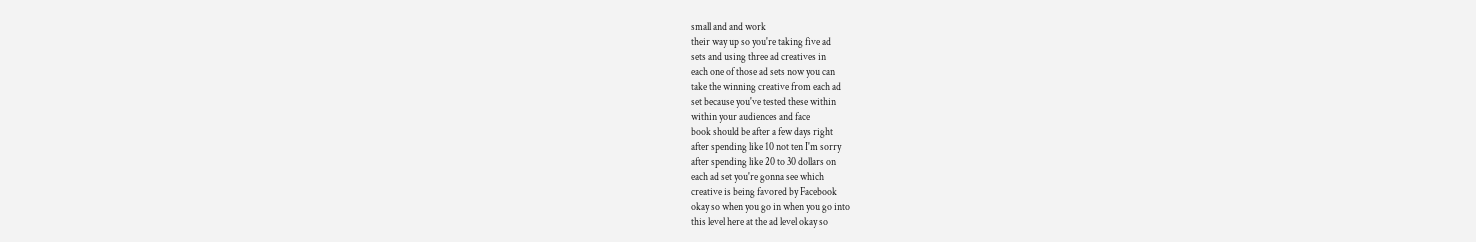small and and work
their way up so you're taking five ad
sets and using three ad creatives in
each one of those ad sets now you can
take the winning creative from each ad
set because you've tested these within
within your audiences and face
book should be after a few days right
after spending like 10 not ten I'm sorry
after spending like 20 to 30 dollars on
each ad set you're gonna see which
creative is being favored by Facebook
okay so when you go in when you go into
this level here at the ad level okay so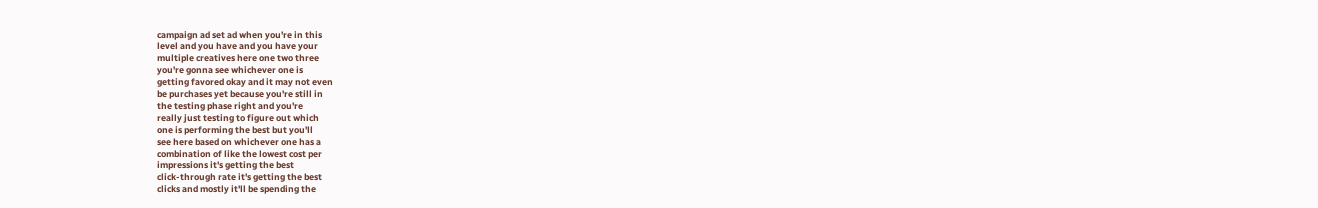campaign ad set ad when you're in this
level and you have and you have your
multiple creatives here one two three
you're gonna see whichever one is
getting favored okay and it may not even
be purchases yet because you're still in
the testing phase right and you're
really just testing to figure out which
one is performing the best but you'll
see here based on whichever one has a
combination of like the lowest cost per
impressions it's getting the best
click-through rate it's getting the best
clicks and mostly it'll be spending the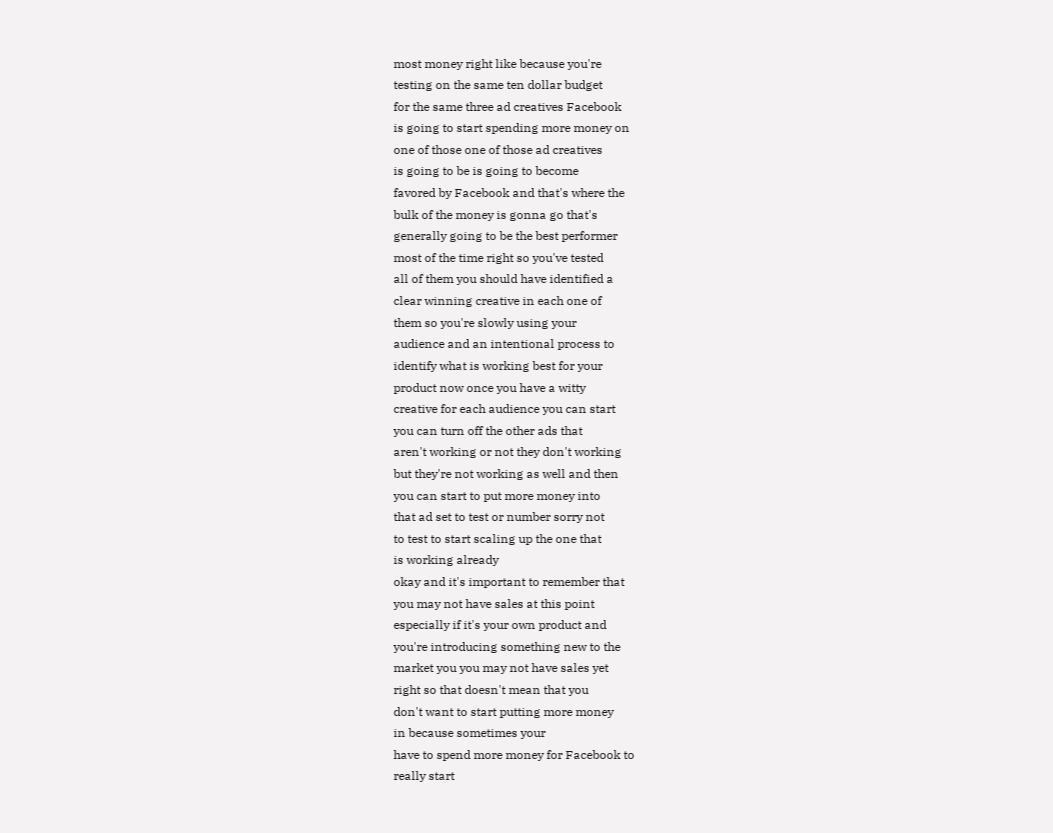most money right like because you're
testing on the same ten dollar budget
for the same three ad creatives Facebook
is going to start spending more money on
one of those one of those ad creatives
is going to be is going to become
favored by Facebook and that's where the
bulk of the money is gonna go that's
generally going to be the best performer
most of the time right so you've tested
all of them you should have identified a
clear winning creative in each one of
them so you're slowly using your
audience and an intentional process to
identify what is working best for your
product now once you have a witty
creative for each audience you can start
you can turn off the other ads that
aren't working or not they don't working
but they're not working as well and then
you can start to put more money into
that ad set to test or number sorry not
to test to start scaling up the one that
is working already
okay and it's important to remember that
you may not have sales at this point
especially if it's your own product and
you're introducing something new to the
market you you may not have sales yet
right so that doesn't mean that you
don't want to start putting more money
in because sometimes your
have to spend more money for Facebook to
really start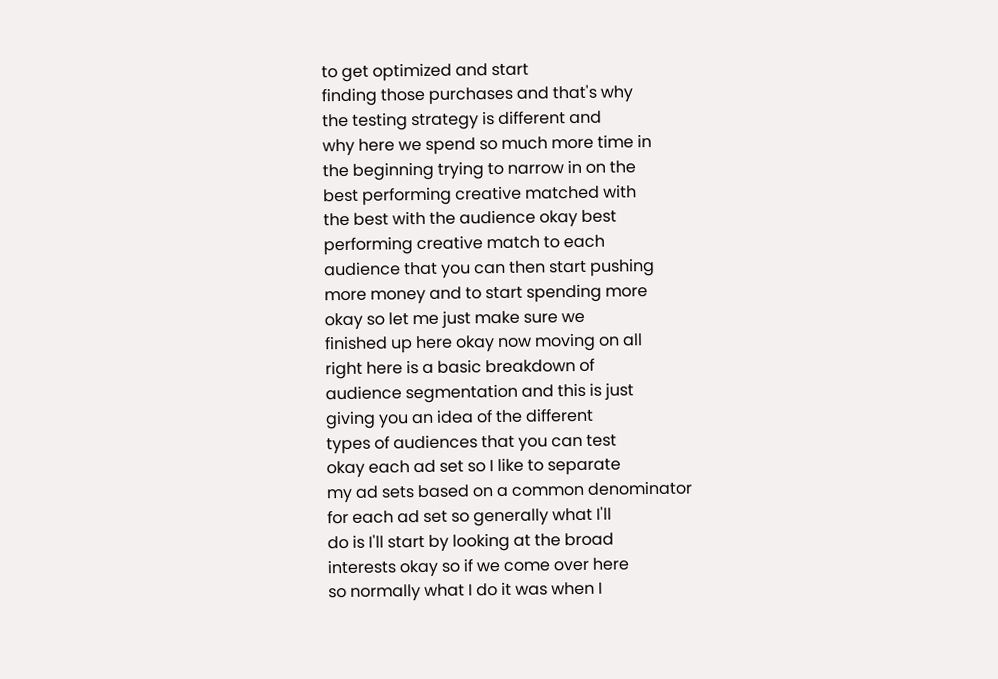to get optimized and start
finding those purchases and that's why
the testing strategy is different and
why here we spend so much more time in
the beginning trying to narrow in on the
best performing creative matched with
the best with the audience okay best
performing creative match to each
audience that you can then start pushing
more money and to start spending more
okay so let me just make sure we
finished up here okay now moving on all
right here is a basic breakdown of
audience segmentation and this is just
giving you an idea of the different
types of audiences that you can test
okay each ad set so I like to separate
my ad sets based on a common denominator
for each ad set so generally what I'll
do is I'll start by looking at the broad
interests okay so if we come over here
so normally what I do it was when I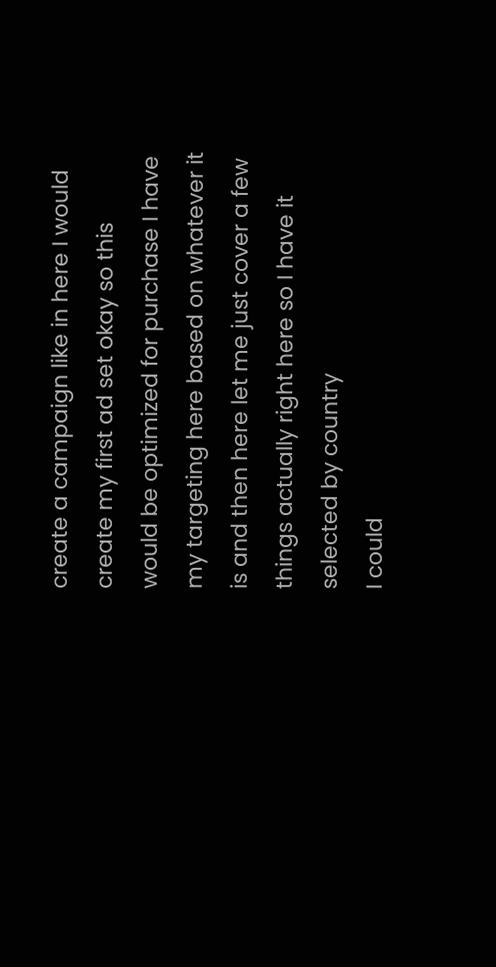create a campaign like in here I would
create my first ad set okay so this
would be optimized for purchase I have
my targeting here based on whatever it
is and then here let me just cover a few
things actually right here so I have it
selected by country
I could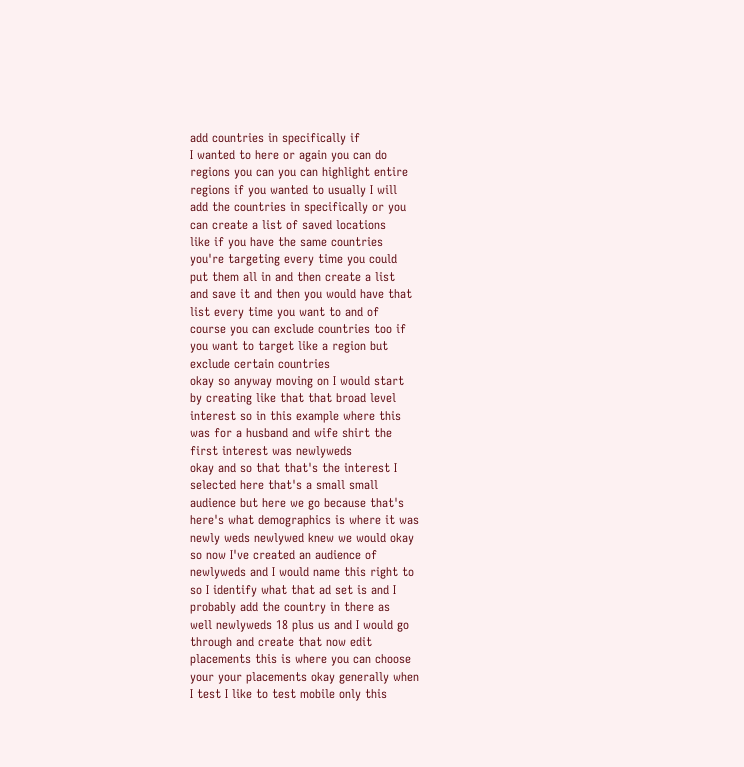add countries in specifically if
I wanted to here or again you can do
regions you can you can highlight entire
regions if you wanted to usually I will
add the countries in specifically or you
can create a list of saved locations
like if you have the same countries
you're targeting every time you could
put them all in and then create a list
and save it and then you would have that
list every time you want to and of
course you can exclude countries too if
you want to target like a region but
exclude certain countries
okay so anyway moving on I would start
by creating like that that broad level
interest so in this example where this
was for a husband and wife shirt the
first interest was newlyweds
okay and so that that's the interest I
selected here that's a small small
audience but here we go because that's
here's what demographics is where it was
newly weds newlywed knew we would okay
so now I've created an audience of
newlyweds and I would name this right to
so I identify what that ad set is and I
probably add the country in there as
well newlyweds 18 plus us and I would go
through and create that now edit
placements this is where you can choose
your your placements okay generally when
I test I like to test mobile only this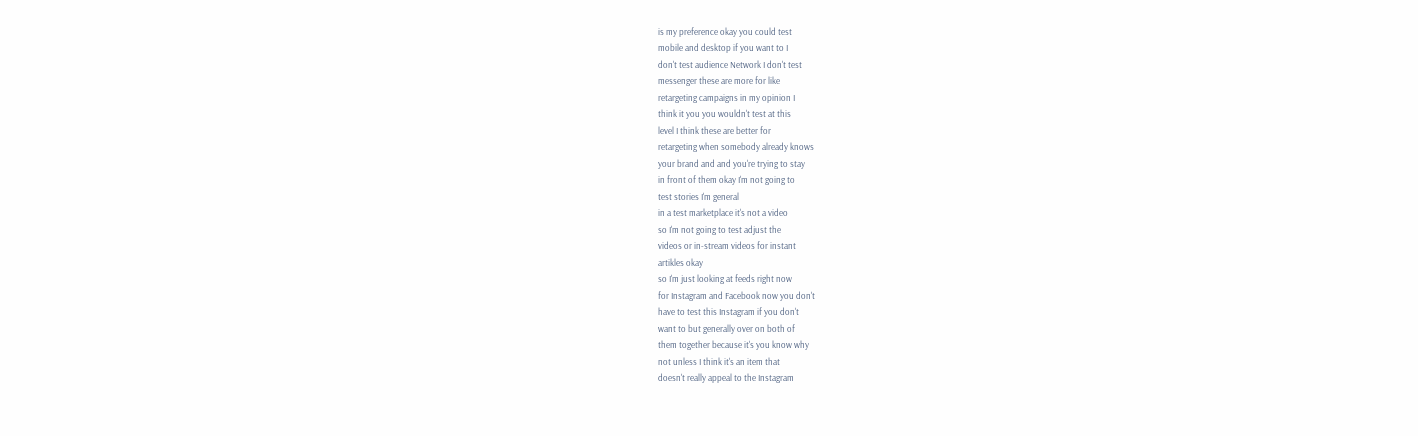is my preference okay you could test
mobile and desktop if you want to I
don't test audience Network I don't test
messenger these are more for like
retargeting campaigns in my opinion I
think it you you wouldn't test at this
level I think these are better for
retargeting when somebody already knows
your brand and and you're trying to stay
in front of them okay I'm not going to
test stories I'm general
in a test marketplace it's not a video
so I'm not going to test adjust the
videos or in-stream videos for instant
artikles okay
so I'm just looking at feeds right now
for Instagram and Facebook now you don't
have to test this Instagram if you don't
want to but generally over on both of
them together because it's you know why
not unless I think it's an item that
doesn't really appeal to the Instagram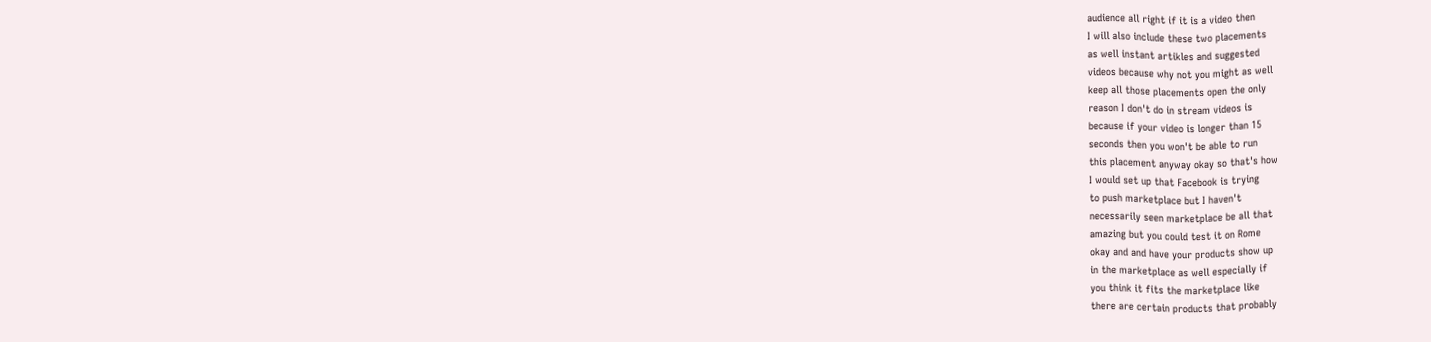audience all right if it is a video then
I will also include these two placements
as well instant artikles and suggested
videos because why not you might as well
keep all those placements open the only
reason I don't do in stream videos is
because if your video is longer than 15
seconds then you won't be able to run
this placement anyway okay so that's how
I would set up that Facebook is trying
to push marketplace but I haven't
necessarily seen marketplace be all that
amazing but you could test it on Rome
okay and and have your products show up
in the marketplace as well especially if
you think it fits the marketplace like
there are certain products that probably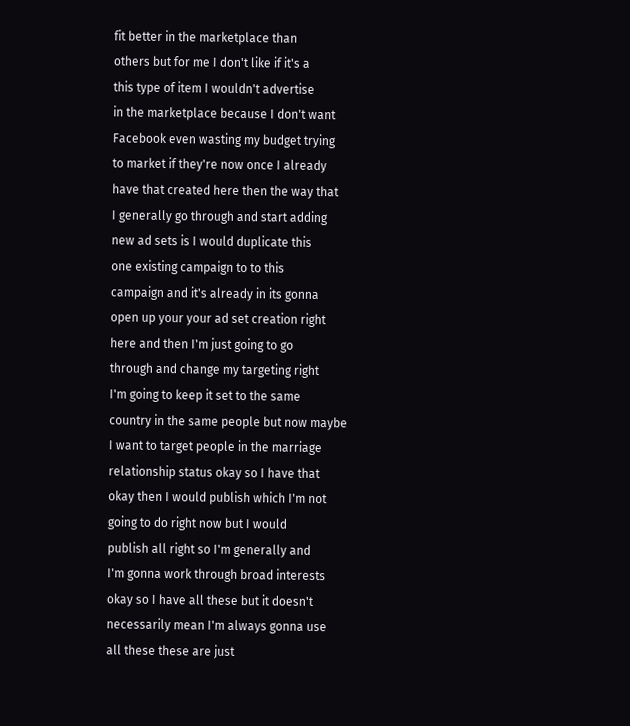fit better in the marketplace than
others but for me I don't like if it's a
this type of item I wouldn't advertise
in the marketplace because I don't want
Facebook even wasting my budget trying
to market if they're now once I already
have that created here then the way that
I generally go through and start adding
new ad sets is I would duplicate this
one existing campaign to to this
campaign and it's already in its gonna
open up your your ad set creation right
here and then I'm just going to go
through and change my targeting right
I'm going to keep it set to the same
country in the same people but now maybe
I want to target people in the marriage
relationship status okay so I have that
okay then I would publish which I'm not
going to do right now but I would
publish all right so I'm generally and
I'm gonna work through broad interests
okay so I have all these but it doesn't
necessarily mean I'm always gonna use
all these these are just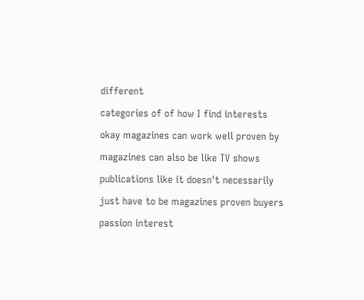different
categories of of how I find interests
okay magazines can work well proven by
magazines can also be like TV shows
publications like it doesn't necessarily
just have to be magazines proven buyers
passion interest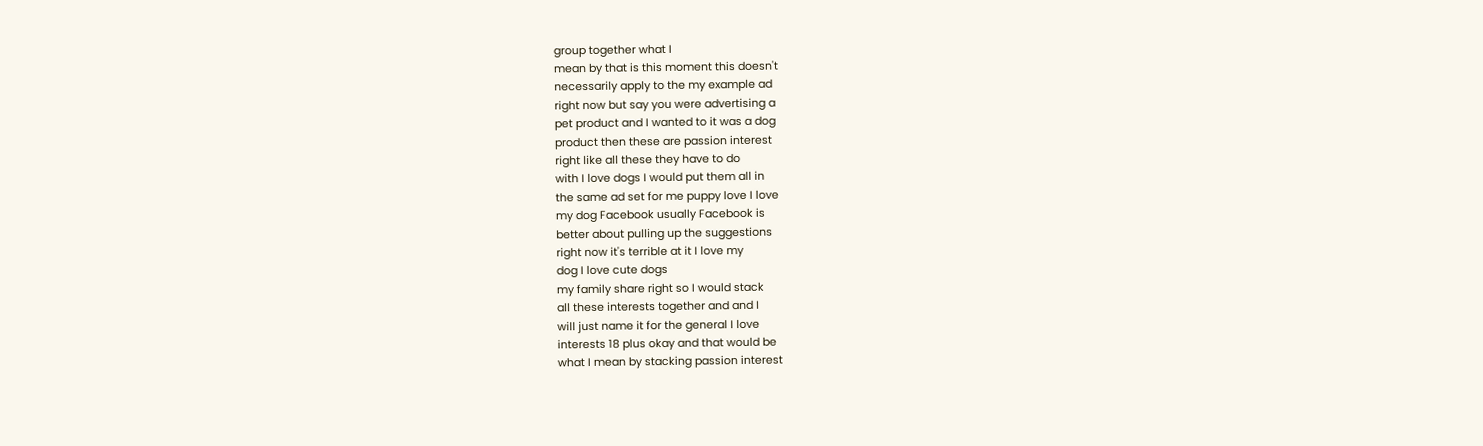group together what I
mean by that is this moment this doesn't
necessarily apply to the my example ad
right now but say you were advertising a
pet product and I wanted to it was a dog
product then these are passion interest
right like all these they have to do
with I love dogs I would put them all in
the same ad set for me puppy love I love
my dog Facebook usually Facebook is
better about pulling up the suggestions
right now it's terrible at it I love my
dog I love cute dogs
my family share right so I would stack
all these interests together and and I
will just name it for the general I love
interests 18 plus okay and that would be
what I mean by stacking passion interest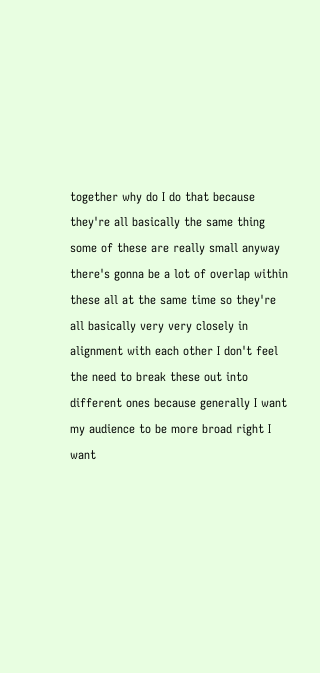together why do I do that because
they're all basically the same thing
some of these are really small anyway
there's gonna be a lot of overlap within
these all at the same time so they're
all basically very very closely in
alignment with each other I don't feel
the need to break these out into
different ones because generally I want
my audience to be more broad right I
want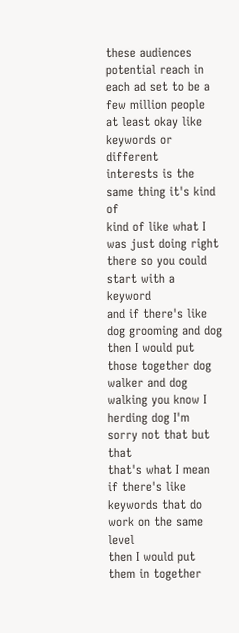these audiences potential reach in
each ad set to be a few million people
at least okay like keywords or different
interests is the same thing it's kind of
kind of like what I was just doing right
there so you could start with a keyword
and if there's like dog grooming and dog
then I would put those together dog
walker and dog walking you know I
herding dog I'm sorry not that but that
that's what I mean if there's like
keywords that do work on the same level
then I would put them in together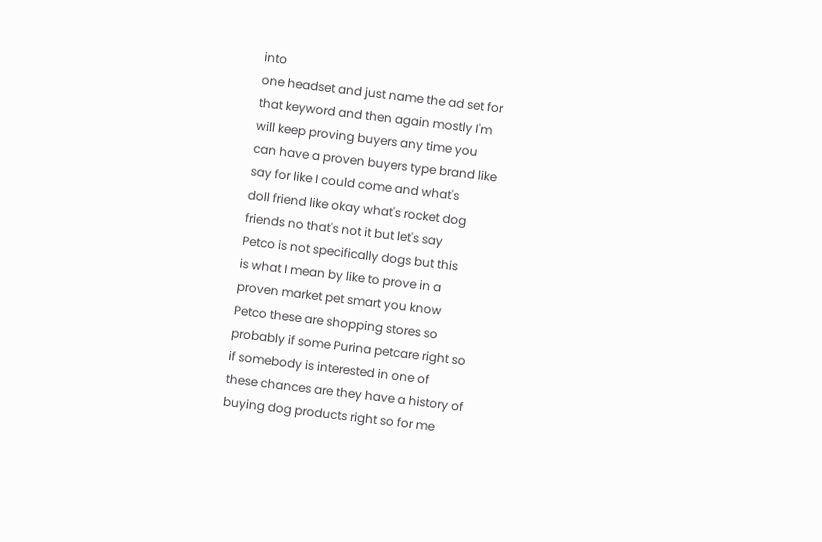into
one headset and just name the ad set for
that keyword and then again mostly I'm
will keep proving buyers any time you
can have a proven buyers type brand like
say for like I could come and what's
doll friend like okay what's rocket dog
friends no that's not it but let's say
Petco is not specifically dogs but this
is what I mean by like to prove in a
proven market pet smart you know
Petco these are shopping stores so
probably if some Purina petcare right so
if somebody is interested in one of
these chances are they have a history of
buying dog products right so for me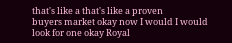that's like a that's like a proven
buyers market okay now I would I would
look for one okay Royal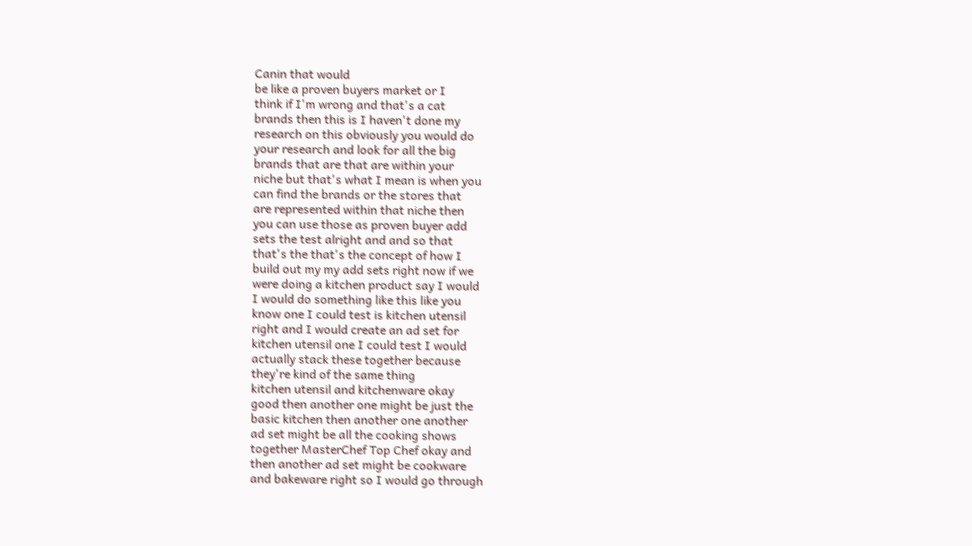Canin that would
be like a proven buyers market or I
think if I'm wrong and that's a cat
brands then this is I haven't done my
research on this obviously you would do
your research and look for all the big
brands that are that are within your
niche but that's what I mean is when you
can find the brands or the stores that
are represented within that niche then
you can use those as proven buyer add
sets the test alright and and so that
that's the that's the concept of how I
build out my my add sets right now if we
were doing a kitchen product say I would
I would do something like this like you
know one I could test is kitchen utensil
right and I would create an ad set for
kitchen utensil one I could test I would
actually stack these together because
they're kind of the same thing
kitchen utensil and kitchenware okay
good then another one might be just the
basic kitchen then another one another
ad set might be all the cooking shows
together MasterChef Top Chef okay and
then another ad set might be cookware
and bakeware right so I would go through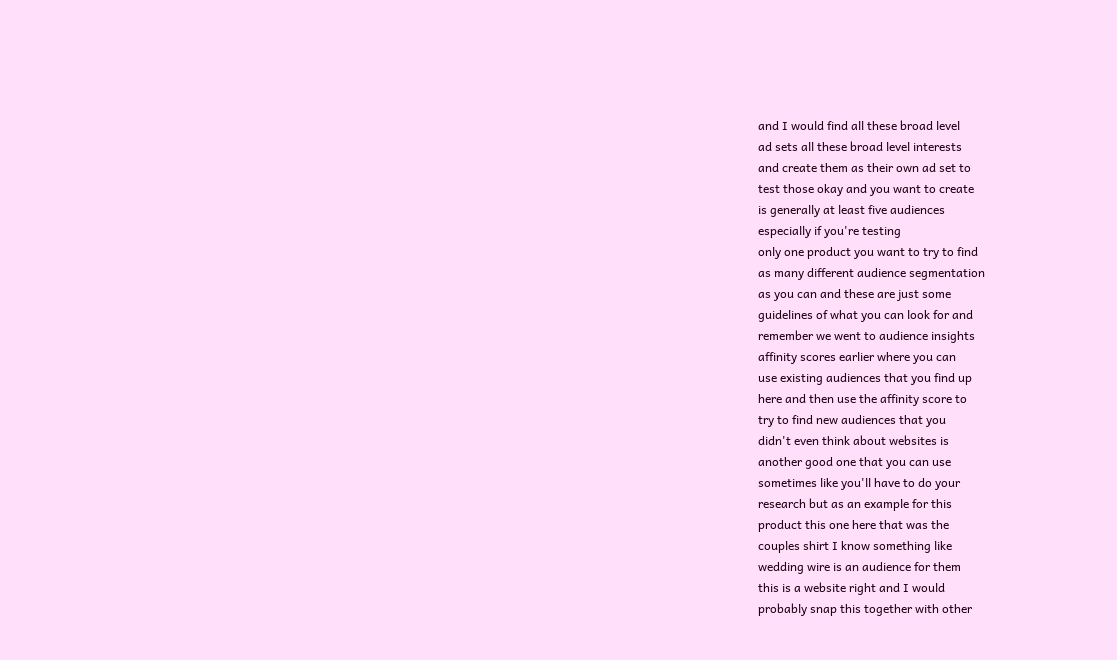and I would find all these broad level
ad sets all these broad level interests
and create them as their own ad set to
test those okay and you want to create
is generally at least five audiences
especially if you're testing
only one product you want to try to find
as many different audience segmentation
as you can and these are just some
guidelines of what you can look for and
remember we went to audience insights
affinity scores earlier where you can
use existing audiences that you find up
here and then use the affinity score to
try to find new audiences that you
didn't even think about websites is
another good one that you can use
sometimes like you'll have to do your
research but as an example for this
product this one here that was the
couples shirt I know something like
wedding wire is an audience for them
this is a website right and I would
probably snap this together with other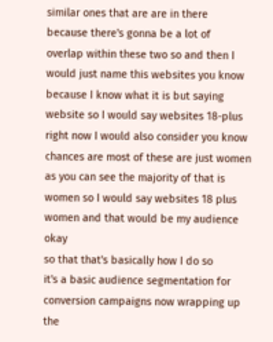similar ones that are are in there
because there's gonna be a lot of
overlap within these two so and then I
would just name this websites you know
because I know what it is but saying
website so I would say websites 18-plus
right now I would also consider you know
chances are most of these are just women
as you can see the majority of that is
women so I would say websites 18 plus
women and that would be my audience okay
so that that's basically how I do so
it's a basic audience segmentation for
conversion campaigns now wrapping up the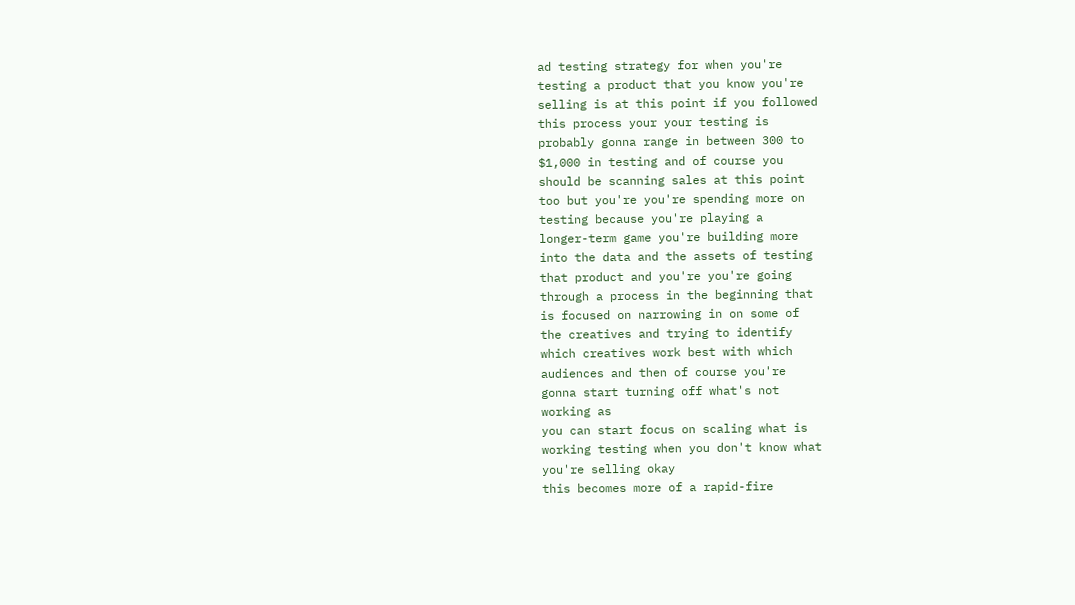ad testing strategy for when you're
testing a product that you know you're
selling is at this point if you followed
this process your your testing is
probably gonna range in between 300 to
$1,000 in testing and of course you
should be scanning sales at this point
too but you're you're spending more on
testing because you're playing a
longer-term game you're building more
into the data and the assets of testing
that product and you're you're going
through a process in the beginning that
is focused on narrowing in on some of
the creatives and trying to identify
which creatives work best with which
audiences and then of course you're
gonna start turning off what's not
working as
you can start focus on scaling what is
working testing when you don't know what
you're selling okay
this becomes more of a rapid-fire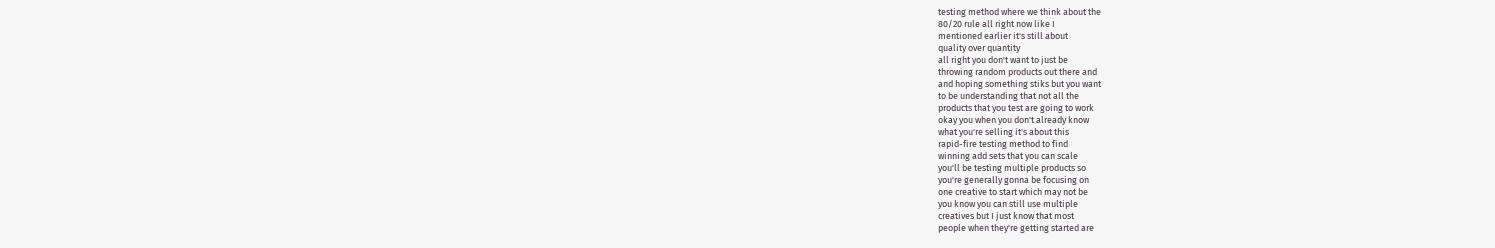testing method where we think about the
80/20 rule all right now like I
mentioned earlier it's still about
quality over quantity
all right you don't want to just be
throwing random products out there and
and hoping something stiks but you want
to be understanding that not all the
products that you test are going to work
okay you when you don't already know
what you're selling it's about this
rapid-fire testing method to find
winning add sets that you can scale
you'll be testing multiple products so
you're generally gonna be focusing on
one creative to start which may not be
you know you can still use multiple
creatives but I just know that most
people when they're getting started are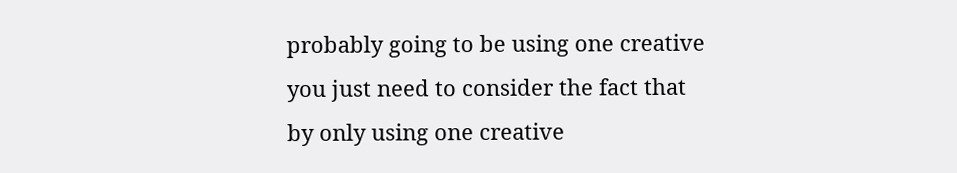probably going to be using one creative
you just need to consider the fact that
by only using one creative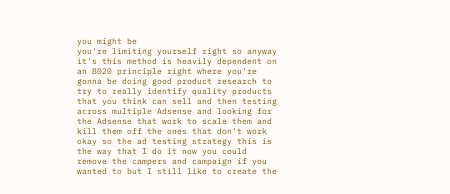you might be
you're limiting yourself right so anyway
it's this method is heavily dependent on
an 8020 principle right where you're
gonna be doing good product research to
try to really identify quality products
that you think can sell and then testing
across multiple Adsense and looking for
the Adsense that work to scale them and
kill them off the ones that don't work
okay so the ad testing strategy this is
the way that I do it now you could
remove the campers and campaign if you
wanted to but I still like to create the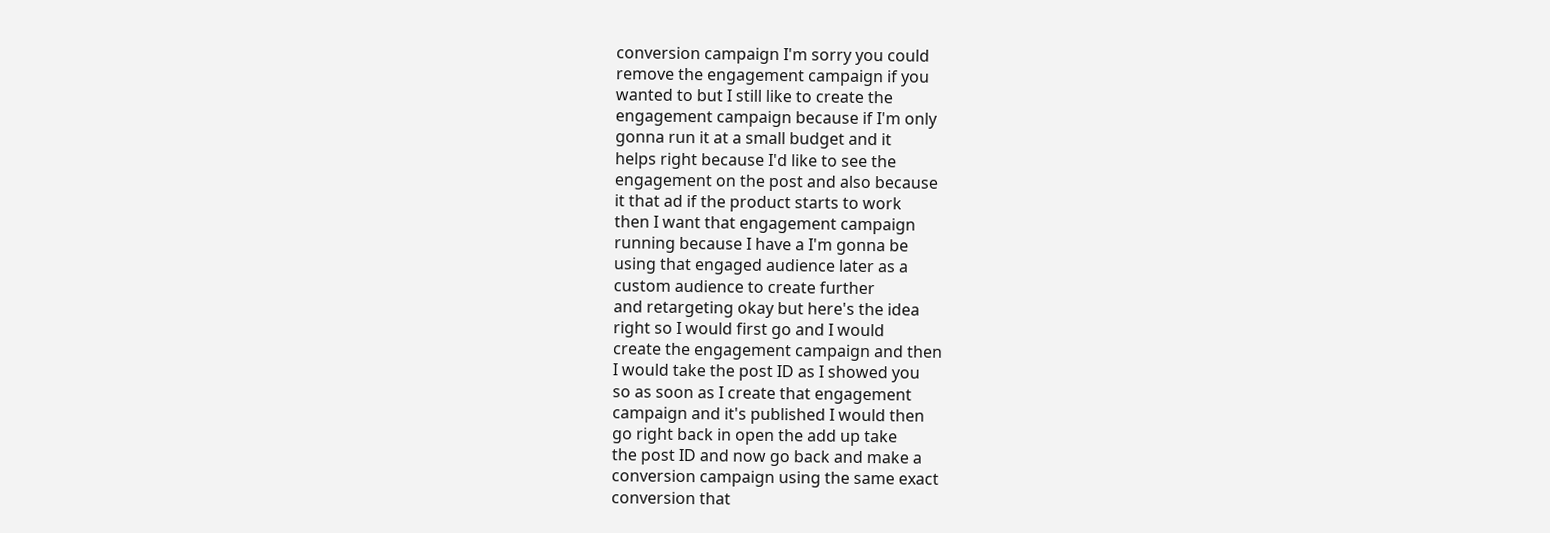conversion campaign I'm sorry you could
remove the engagement campaign if you
wanted to but I still like to create the
engagement campaign because if I'm only
gonna run it at a small budget and it
helps right because I'd like to see the
engagement on the post and also because
it that ad if the product starts to work
then I want that engagement campaign
running because I have a I'm gonna be
using that engaged audience later as a
custom audience to create further
and retargeting okay but here's the idea
right so I would first go and I would
create the engagement campaign and then
I would take the post ID as I showed you
so as soon as I create that engagement
campaign and it's published I would then
go right back in open the add up take
the post ID and now go back and make a
conversion campaign using the same exact
conversion that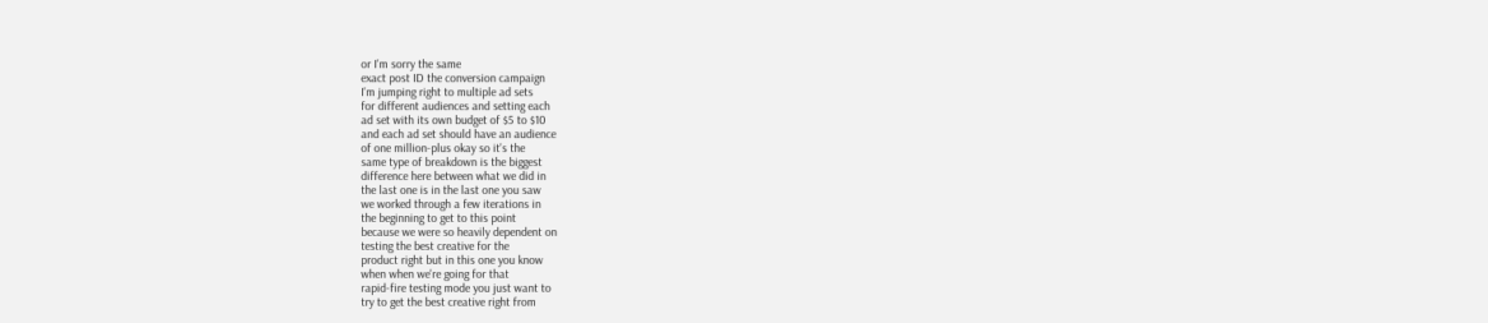or I'm sorry the same
exact post ID the conversion campaign
I'm jumping right to multiple ad sets
for different audiences and setting each
ad set with its own budget of $5 to $10
and each ad set should have an audience
of one million-plus okay so it's the
same type of breakdown is the biggest
difference here between what we did in
the last one is in the last one you saw
we worked through a few iterations in
the beginning to get to this point
because we were so heavily dependent on
testing the best creative for the
product right but in this one you know
when when we're going for that
rapid-fire testing mode you just want to
try to get the best creative right from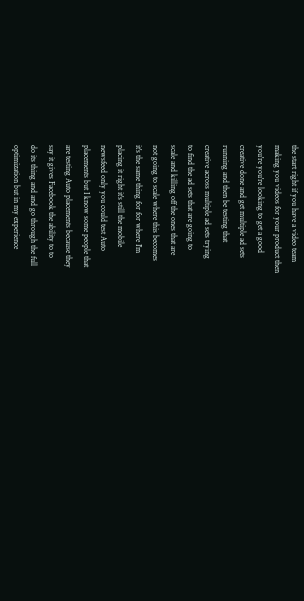the start right if you have a video team
making you videos for your product then
you're you're looking to get a good
creative done and get multiple ad sets
running and then be testing that
creative across multiple ad sets trying
to find the ad sets that are going to
scale and killing off the ones that are
not going to scale where this becomes
it's the same thing for for where I'm
placing it right it's still the mobile
newsfeed only you could test Auto
placements but I know some people that
are testing Auto placements because they
say it gives Facebook the ability to to
do its thing and and go through the full
optimization but in my experience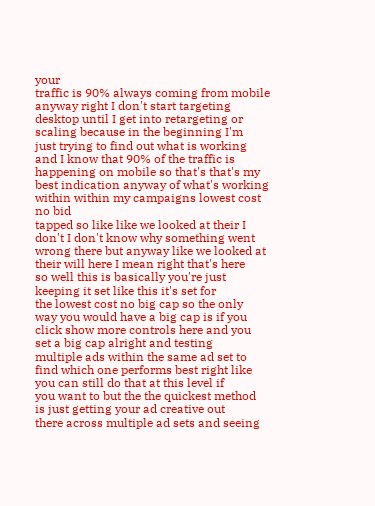your
traffic is 90% always coming from mobile
anyway right I don't start targeting
desktop until I get into retargeting or
scaling because in the beginning I'm
just trying to find out what is working
and I know that 90% of the traffic is
happening on mobile so that's that's my
best indication anyway of what's working
within within my campaigns lowest cost
no bid
tapped so like like we looked at their I
don't I don't know why something went
wrong there but anyway like we looked at
their will here I mean right that's here
so well this is basically you're just
keeping it set like this it's set for
the lowest cost no big cap so the only
way you would have a big cap is if you
click show more controls here and you
set a big cap alright and testing
multiple ads within the same ad set to
find which one performs best right like
you can still do that at this level if
you want to but the the quickest method
is just getting your ad creative out
there across multiple ad sets and seeing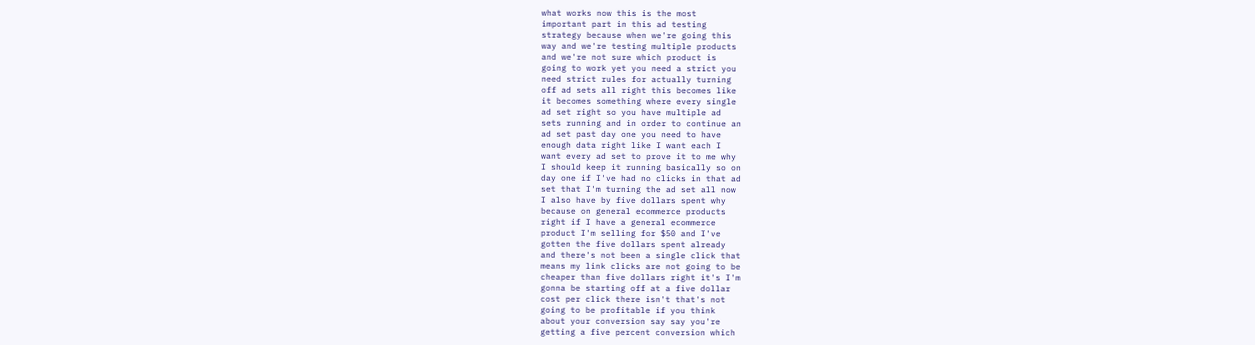what works now this is the most
important part in this ad testing
strategy because when we're going this
way and we're testing multiple products
and we're not sure which product is
going to work yet you need a strict you
need strict rules for actually turning
off ad sets all right this becomes like
it becomes something where every single
ad set right so you have multiple ad
sets running and in order to continue an
ad set past day one you need to have
enough data right like I want each I
want every ad set to prove it to me why
I should keep it running basically so on
day one if I've had no clicks in that ad
set that I'm turning the ad set all now
I also have by five dollars spent why
because on general ecommerce products
right if I have a general ecommerce
product I'm selling for $50 and I've
gotten the five dollars spent already
and there's not been a single click that
means my link clicks are not going to be
cheaper than five dollars right it's I'm
gonna be starting off at a five dollar
cost per click there isn't that's not
going to be profitable if you think
about your conversion say say you're
getting a five percent conversion which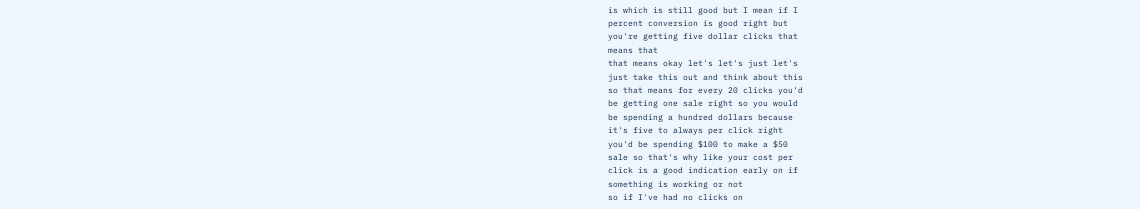is which is still good but I mean if I
percent conversion is good right but
you're getting five dollar clicks that
means that
that means okay let's let's just let's
just take this out and think about this
so that means for every 20 clicks you'd
be getting one sale right so you would
be spending a hundred dollars because
it's five to always per click right
you'd be spending $100 to make a $50
sale so that's why like your cost per
click is a good indication early on if
something is working or not
so if I've had no clicks on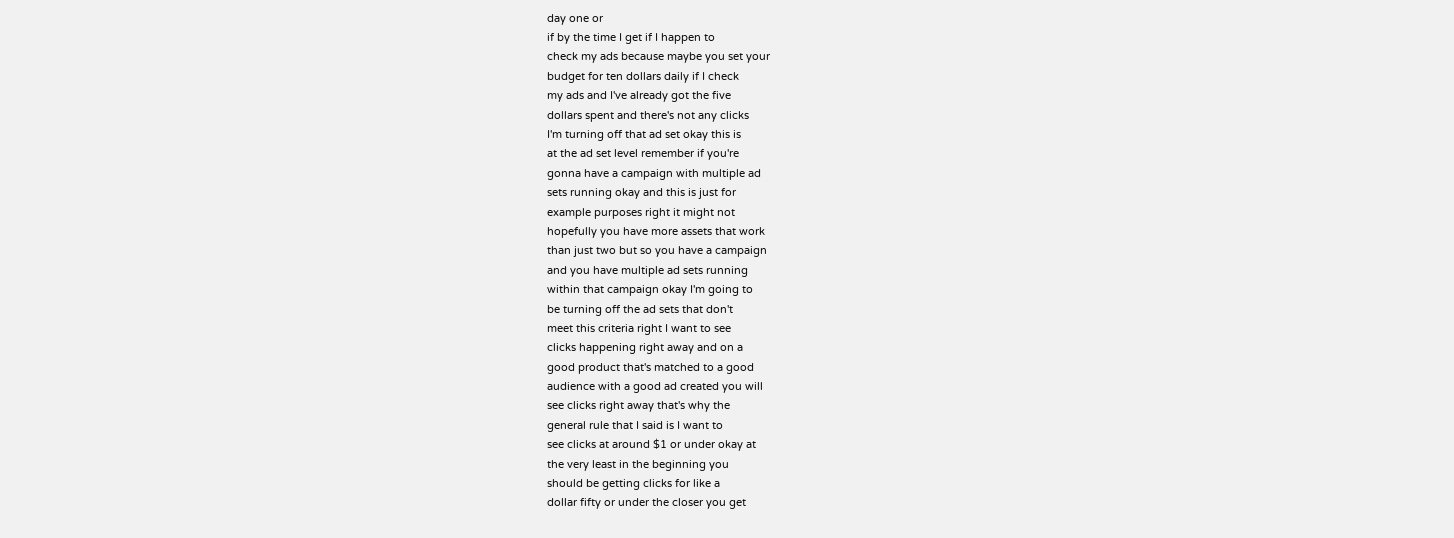day one or
if by the time I get if I happen to
check my ads because maybe you set your
budget for ten dollars daily if I check
my ads and I've already got the five
dollars spent and there's not any clicks
I'm turning off that ad set okay this is
at the ad set level remember if you're
gonna have a campaign with multiple ad
sets running okay and this is just for
example purposes right it might not
hopefully you have more assets that work
than just two but so you have a campaign
and you have multiple ad sets running
within that campaign okay I'm going to
be turning off the ad sets that don't
meet this criteria right I want to see
clicks happening right away and on a
good product that's matched to a good
audience with a good ad created you will
see clicks right away that's why the
general rule that I said is I want to
see clicks at around $1 or under okay at
the very least in the beginning you
should be getting clicks for like a
dollar fifty or under the closer you get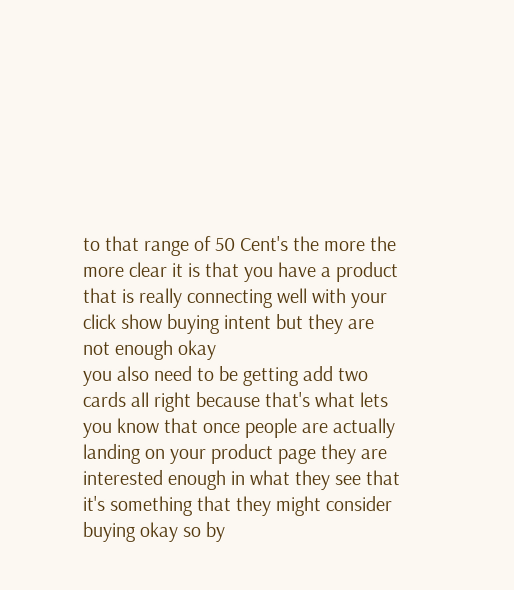to that range of 50 Cent's the more the
more clear it is that you have a product
that is really connecting well with your
click show buying intent but they are
not enough okay
you also need to be getting add two
cards all right because that's what lets
you know that once people are actually
landing on your product page they are
interested enough in what they see that
it's something that they might consider
buying okay so by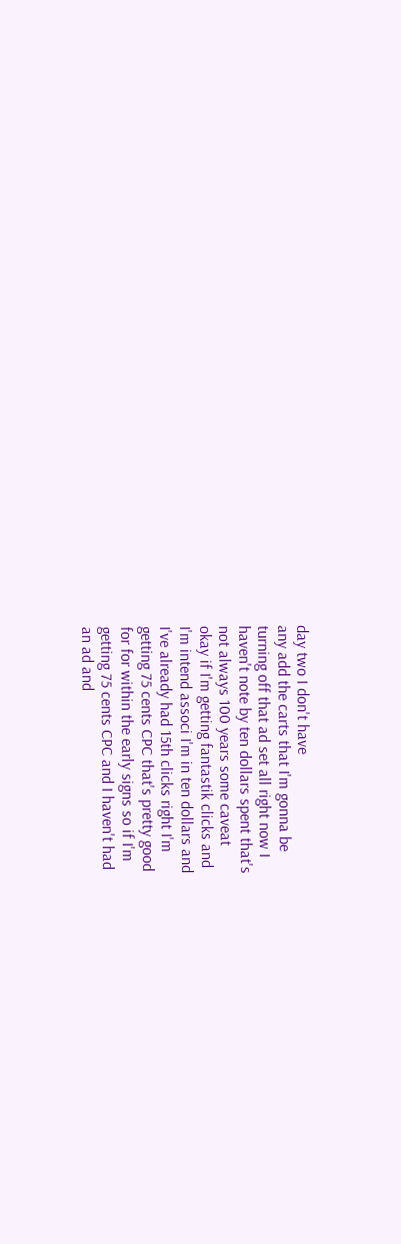day two I don't have
any add the carts that I'm gonna be
turning off that ad set all right now I
haven't note by ten dollars spent that's
not always 100 years some caveat
okay if I'm getting fantastik clicks and
I'm intend associ I'm in ten dollars and
I've already had 15th clicks right I'm
getting 75 cents CPC that's pretty good
for for within the early signs so if I'm
getting 75 cents CPC and I haven't had
an ad and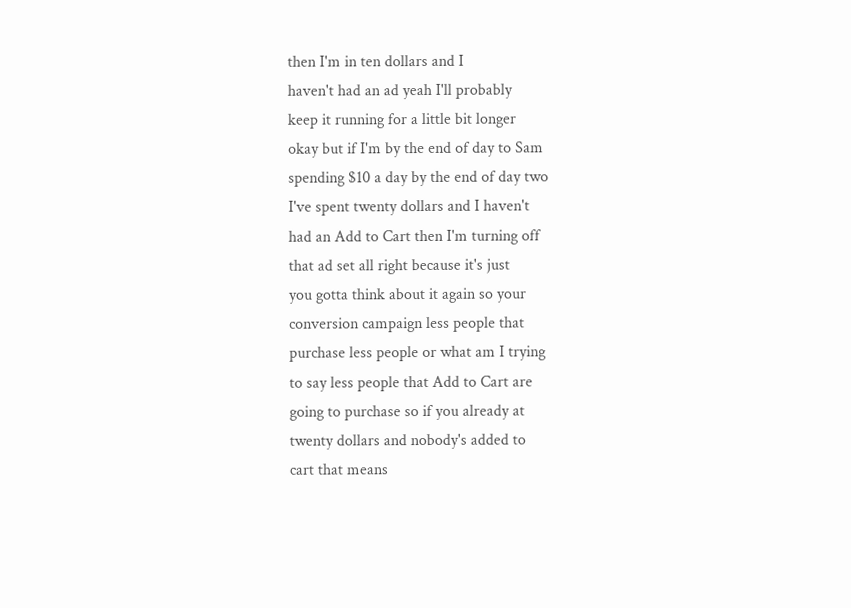then I'm in ten dollars and I
haven't had an ad yeah I'll probably
keep it running for a little bit longer
okay but if I'm by the end of day to Sam
spending $10 a day by the end of day two
I've spent twenty dollars and I haven't
had an Add to Cart then I'm turning off
that ad set all right because it's just
you gotta think about it again so your
conversion campaign less people that
purchase less people or what am I trying
to say less people that Add to Cart are
going to purchase so if you already at
twenty dollars and nobody's added to
cart that means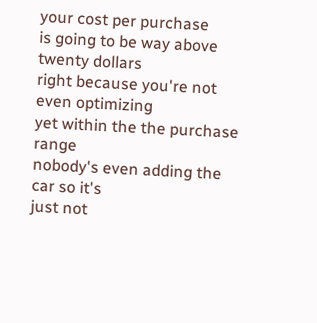your cost per purchase
is going to be way above twenty dollars
right because you're not even optimizing
yet within the the purchase range
nobody's even adding the car so it's
just not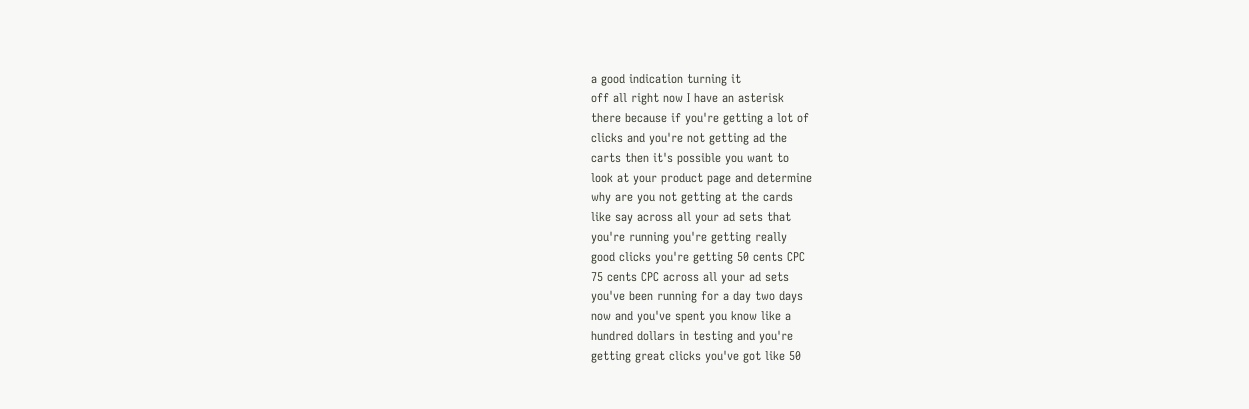a good indication turning it
off all right now I have an asterisk
there because if you're getting a lot of
clicks and you're not getting ad the
carts then it's possible you want to
look at your product page and determine
why are you not getting at the cards
like say across all your ad sets that
you're running you're getting really
good clicks you're getting 50 cents CPC
75 cents CPC across all your ad sets
you've been running for a day two days
now and you've spent you know like a
hundred dollars in testing and you're
getting great clicks you've got like 50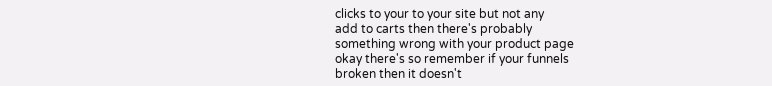clicks to your to your site but not any
add to carts then there's probably
something wrong with your product page
okay there's so remember if your funnels
broken then it doesn't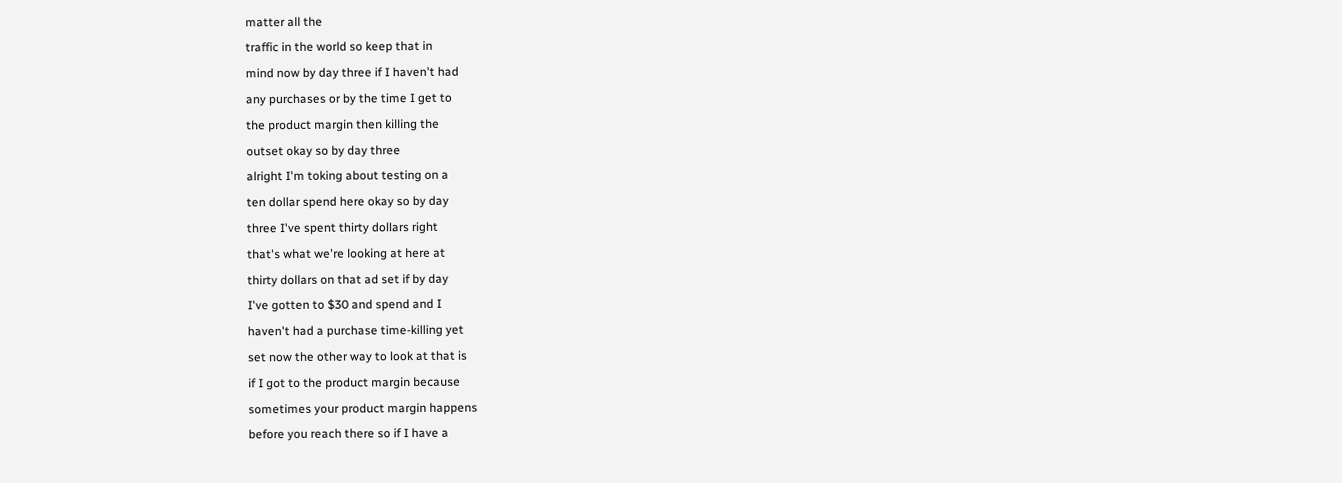matter all the
traffic in the world so keep that in
mind now by day three if I haven't had
any purchases or by the time I get to
the product margin then killing the
outset okay so by day three
alright I'm toking about testing on a
ten dollar spend here okay so by day
three I've spent thirty dollars right
that's what we're looking at here at
thirty dollars on that ad set if by day
I've gotten to $30 and spend and I
haven't had a purchase time-killing yet
set now the other way to look at that is
if I got to the product margin because
sometimes your product margin happens
before you reach there so if I have a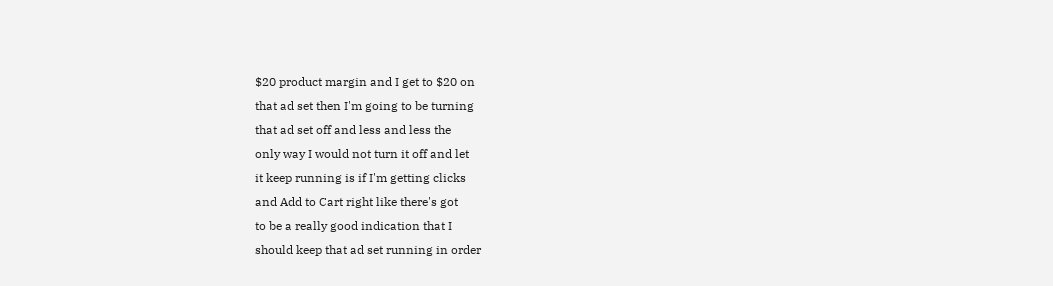$20 product margin and I get to $20 on
that ad set then I'm going to be turning
that ad set off and less and less the
only way I would not turn it off and let
it keep running is if I'm getting clicks
and Add to Cart right like there's got
to be a really good indication that I
should keep that ad set running in order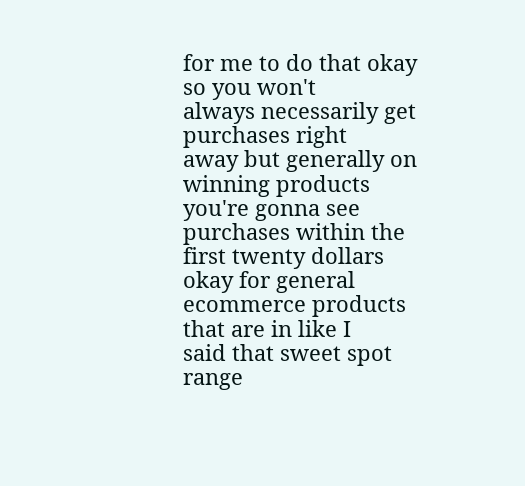for me to do that okay so you won't
always necessarily get purchases right
away but generally on winning products
you're gonna see purchases within the
first twenty dollars okay for general
ecommerce products that are in like I
said that sweet spot range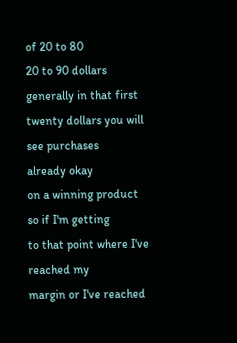of 20 to 80
20 to 90 dollars generally in that first
twenty dollars you will see purchases
already okay
on a winning product so if I'm getting
to that point where I've reached my
margin or I've reached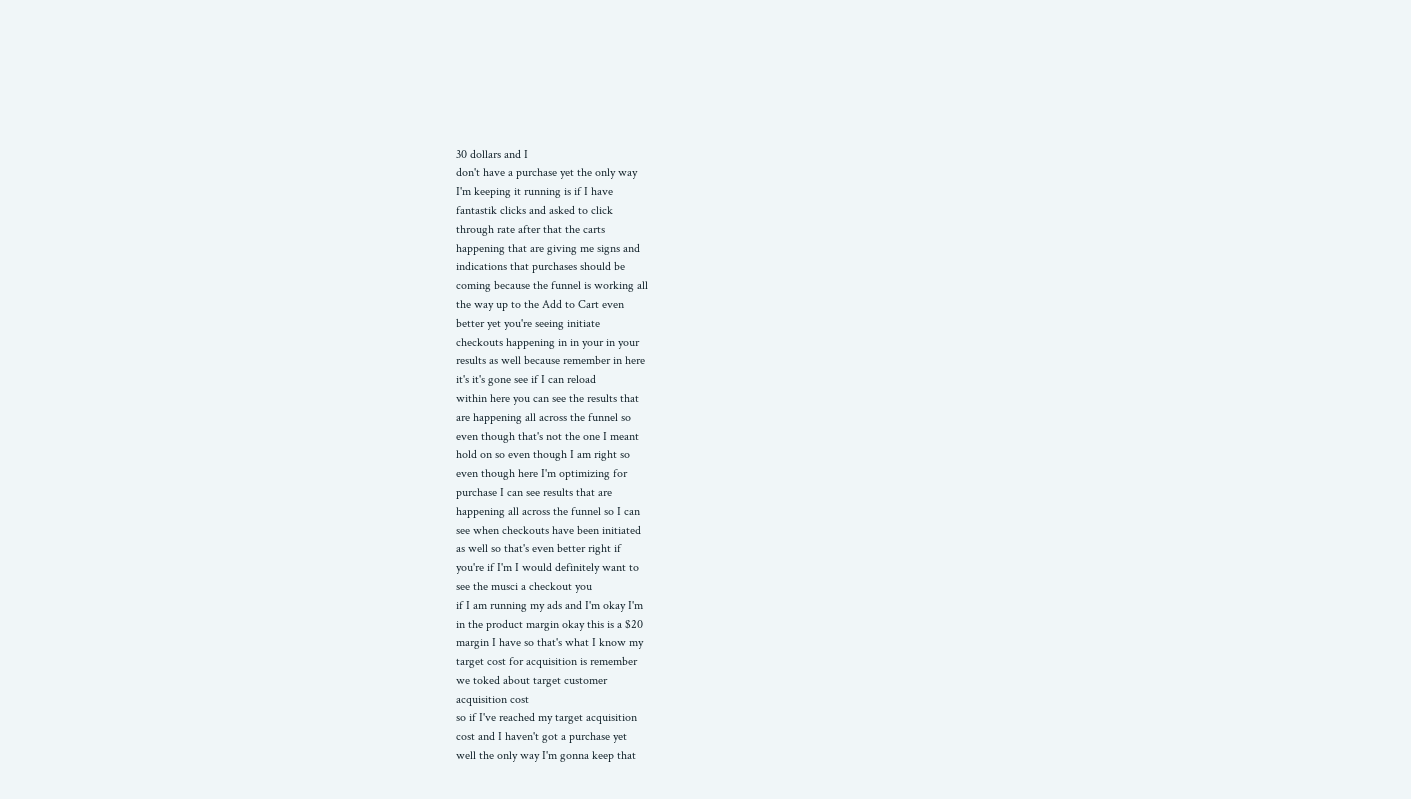30 dollars and I
don't have a purchase yet the only way
I'm keeping it running is if I have
fantastik clicks and asked to click
through rate after that the carts
happening that are giving me signs and
indications that purchases should be
coming because the funnel is working all
the way up to the Add to Cart even
better yet you're seeing initiate
checkouts happening in in your in your
results as well because remember in here
it's it's gone see if I can reload
within here you can see the results that
are happening all across the funnel so
even though that's not the one I meant
hold on so even though I am right so
even though here I'm optimizing for
purchase I can see results that are
happening all across the funnel so I can
see when checkouts have been initiated
as well so that's even better right if
you're if I'm I would definitely want to
see the musci a checkout you
if I am running my ads and I'm okay I'm
in the product margin okay this is a $20
margin I have so that's what I know my
target cost for acquisition is remember
we toked about target customer
acquisition cost
so if I've reached my target acquisition
cost and I haven't got a purchase yet
well the only way I'm gonna keep that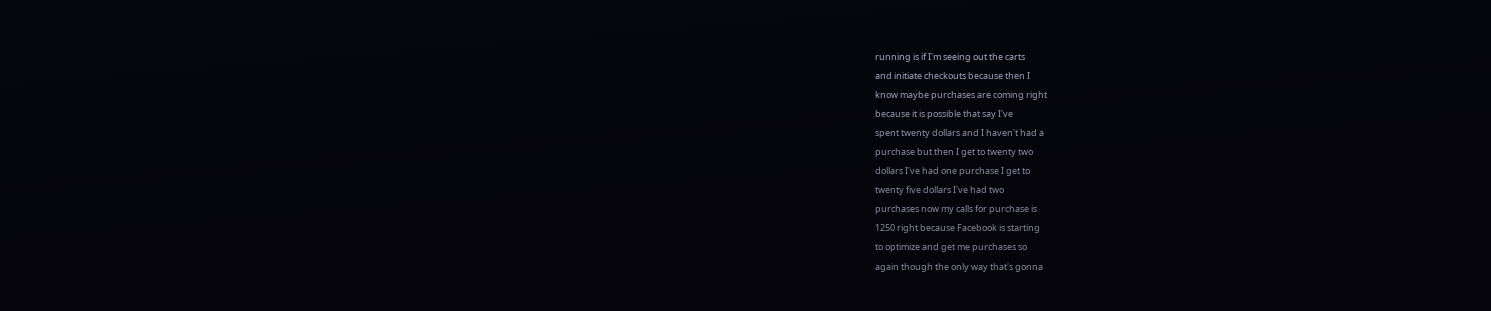running is if I'm seeing out the carts
and initiate checkouts because then I
know maybe purchases are coming right
because it is possible that say I've
spent twenty dollars and I haven't had a
purchase but then I get to twenty two
dollars I've had one purchase I get to
twenty five dollars I've had two
purchases now my calls for purchase is
1250 right because Facebook is starting
to optimize and get me purchases so
again though the only way that's gonna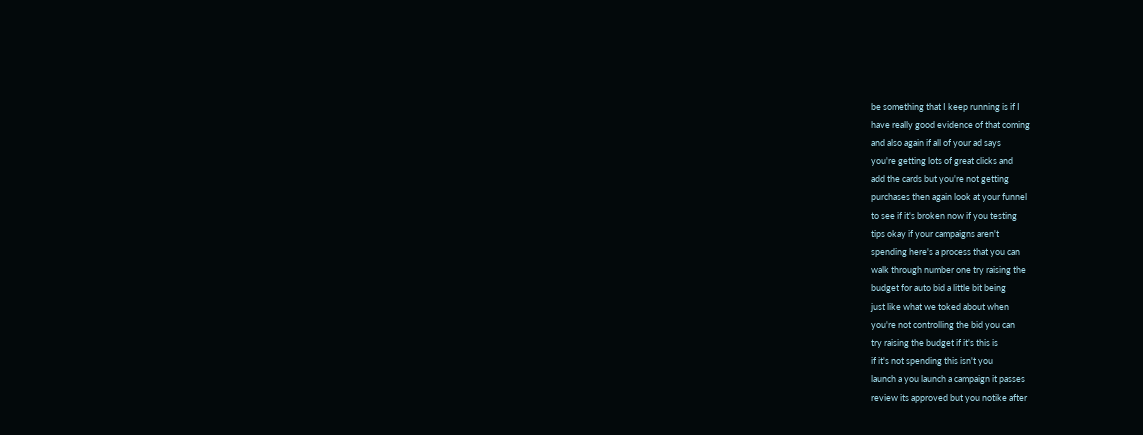be something that I keep running is if I
have really good evidence of that coming
and also again if all of your ad says
you're getting lots of great clicks and
add the cards but you're not getting
purchases then again look at your funnel
to see if it's broken now if you testing
tips okay if your campaigns aren't
spending here's a process that you can
walk through number one try raising the
budget for auto bid a little bit being
just like what we toked about when
you're not controlling the bid you can
try raising the budget if it's this is
if it's not spending this isn't you
launch a you launch a campaign it passes
review its approved but you notike after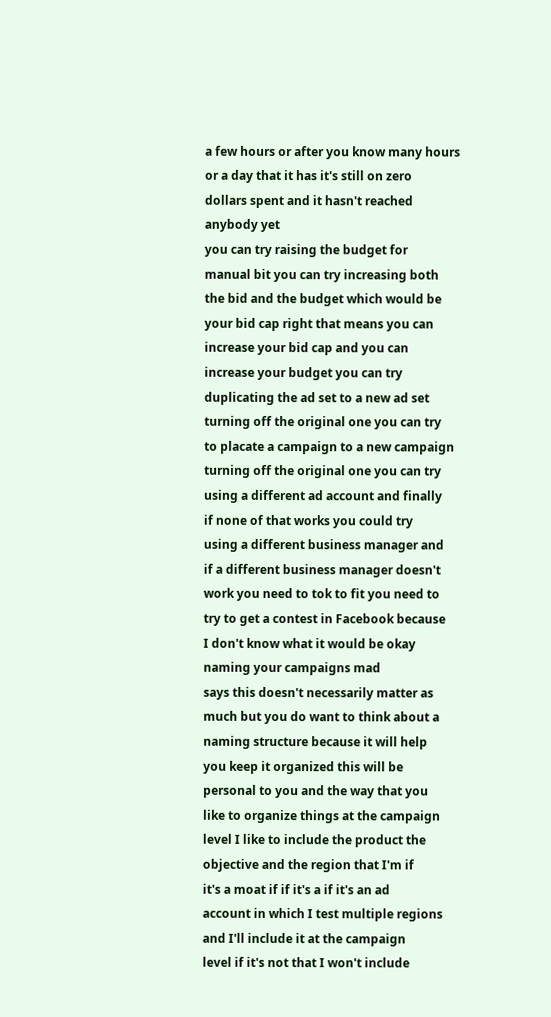a few hours or after you know many hours
or a day that it has it's still on zero
dollars spent and it hasn't reached
anybody yet
you can try raising the budget for
manual bit you can try increasing both
the bid and the budget which would be
your bid cap right that means you can
increase your bid cap and you can
increase your budget you can try
duplicating the ad set to a new ad set
turning off the original one you can try
to placate a campaign to a new campaign
turning off the original one you can try
using a different ad account and finally
if none of that works you could try
using a different business manager and
if a different business manager doesn't
work you need to tok to fit you need to
try to get a contest in Facebook because
I don't know what it would be okay
naming your campaigns mad
says this doesn't necessarily matter as
much but you do want to think about a
naming structure because it will help
you keep it organized this will be
personal to you and the way that you
like to organize things at the campaign
level I like to include the product the
objective and the region that I'm if
it's a moat if if it's a if it's an ad
account in which I test multiple regions
and I'll include it at the campaign
level if it's not that I won't include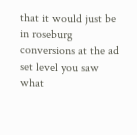that it would just be in roseburg
conversions at the ad set level you saw
what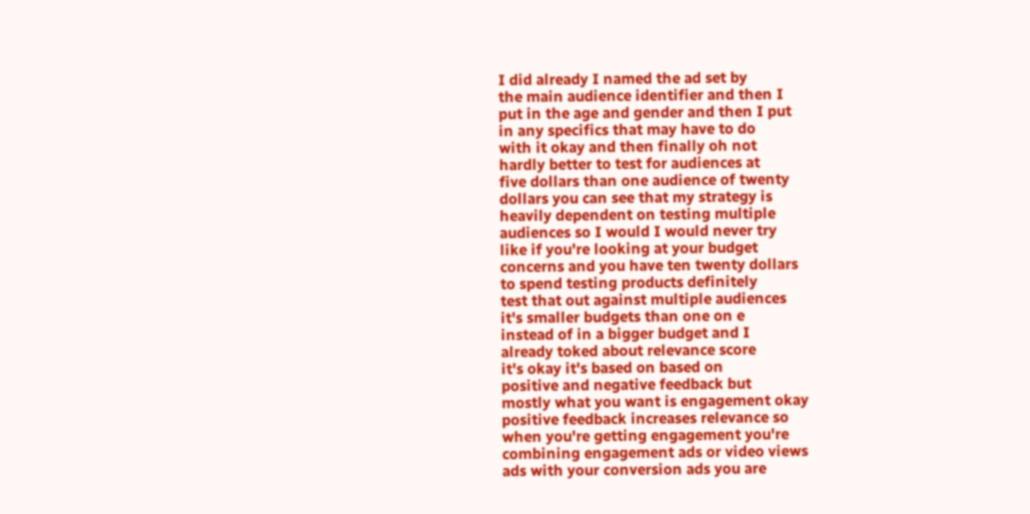I did already I named the ad set by
the main audience identifier and then I
put in the age and gender and then I put
in any specifics that may have to do
with it okay and then finally oh not
hardly better to test for audiences at
five dollars than one audience of twenty
dollars you can see that my strategy is
heavily dependent on testing multiple
audiences so I would I would never try
like if you're looking at your budget
concerns and you have ten twenty dollars
to spend testing products definitely
test that out against multiple audiences
it's smaller budgets than one on e
instead of in a bigger budget and I
already toked about relevance score
it's okay it's based on based on
positive and negative feedback but
mostly what you want is engagement okay
positive feedback increases relevance so
when you're getting engagement you're
combining engagement ads or video views
ads with your conversion ads you are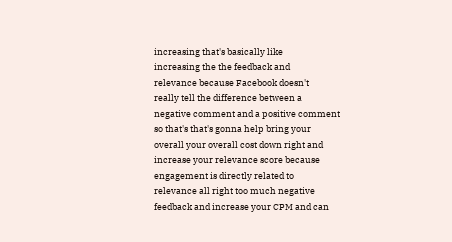increasing that's basically like
increasing the the feedback and
relevance because Facebook doesn't
really tell the difference between a
negative comment and a positive comment
so that's that's gonna help bring your
overall your overall cost down right and
increase your relevance score because
engagement is directly related to
relevance all right too much negative
feedback and increase your CPM and can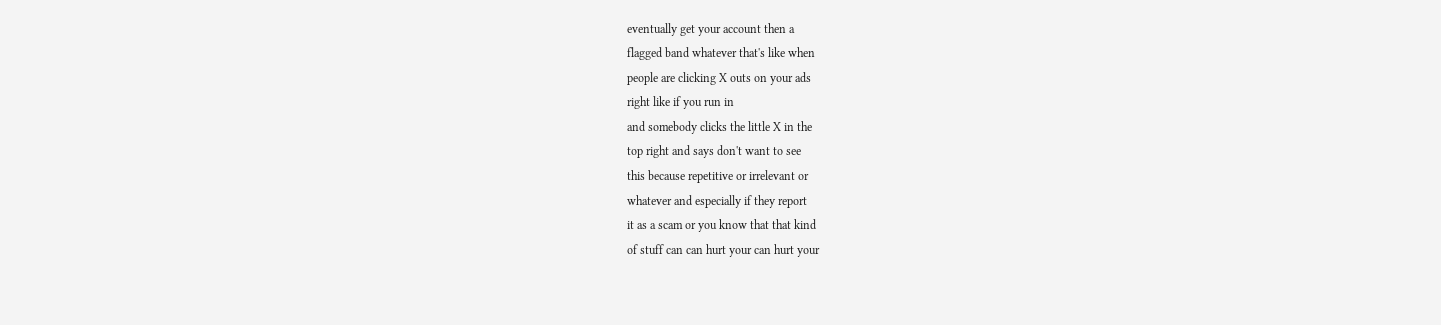eventually get your account then a
flagged band whatever that's like when
people are clicking X outs on your ads
right like if you run in
and somebody clicks the little X in the
top right and says don't want to see
this because repetitive or irrelevant or
whatever and especially if they report
it as a scam or you know that that kind
of stuff can can hurt your can hurt your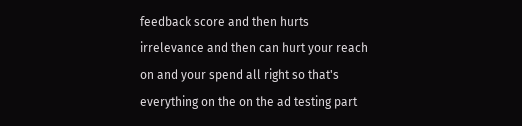feedback score and then hurts
irrelevance and then can hurt your reach
on and your spend all right so that's
everything on the on the ad testing part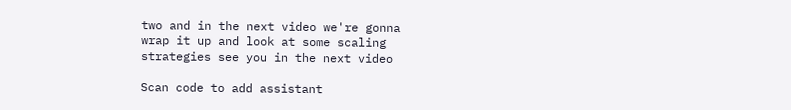two and in the next video we're gonna
wrap it up and look at some scaling
strategies see you in the next video

Scan code to add assistant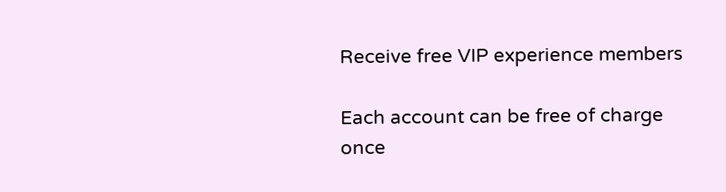Receive free VIP experience members

Each account can be free of charge once